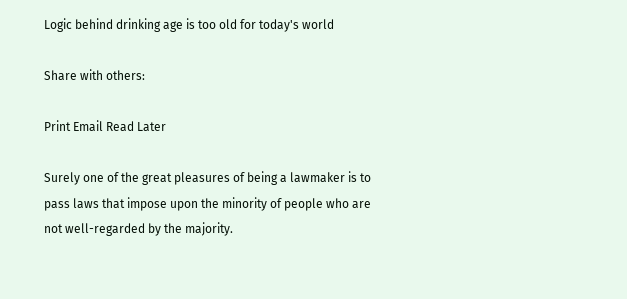Logic behind drinking age is too old for today's world

Share with others:

Print Email Read Later

Surely one of the great pleasures of being a lawmaker is to pass laws that impose upon the minority of people who are not well-regarded by the majority.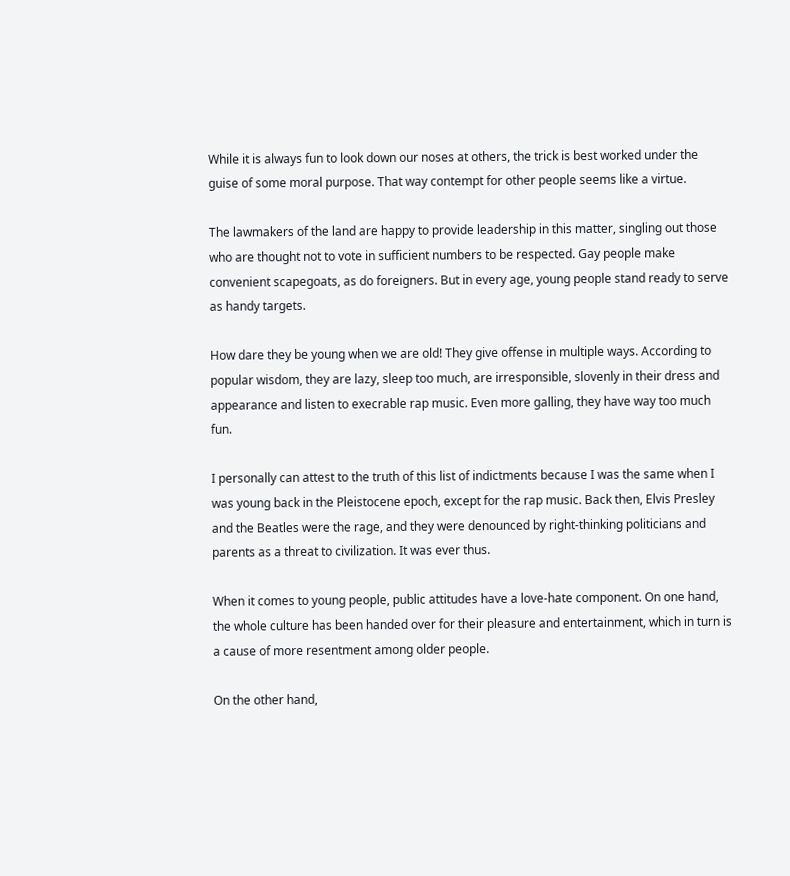While it is always fun to look down our noses at others, the trick is best worked under the guise of some moral purpose. That way contempt for other people seems like a virtue.

The lawmakers of the land are happy to provide leadership in this matter, singling out those who are thought not to vote in sufficient numbers to be respected. Gay people make convenient scapegoats, as do foreigners. But in every age, young people stand ready to serve as handy targets.

How dare they be young when we are old! They give offense in multiple ways. According to popular wisdom, they are lazy, sleep too much, are irresponsible, slovenly in their dress and appearance and listen to execrable rap music. Even more galling, they have way too much fun.

I personally can attest to the truth of this list of indictments because I was the same when I was young back in the Pleistocene epoch, except for the rap music. Back then, Elvis Presley and the Beatles were the rage, and they were denounced by right-thinking politicians and parents as a threat to civilization. It was ever thus.

When it comes to young people, public attitudes have a love-hate component. On one hand, the whole culture has been handed over for their pleasure and entertainment, which in turn is a cause of more resentment among older people.

On the other hand,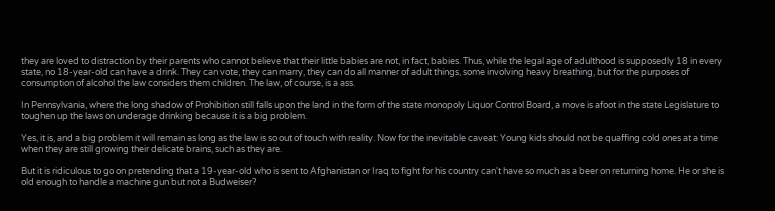they are loved to distraction by their parents who cannot believe that their little babies are not, in fact, babies. Thus, while the legal age of adulthood is supposedly 18 in every state, no 18-year-old can have a drink. They can vote, they can marry, they can do all manner of adult things, some involving heavy breathing, but for the purposes of consumption of alcohol the law considers them children. The law, of course, is a ass.

In Pennsylvania, where the long shadow of Prohibition still falls upon the land in the form of the state monopoly Liquor Control Board, a move is afoot in the state Legislature to toughen up the laws on underage drinking because it is a big problem.

Yes, it is, and a big problem it will remain as long as the law is so out of touch with reality. Now for the inevitable caveat: Young kids should not be quaffing cold ones at a time when they are still growing their delicate brains, such as they are.

But it is ridiculous to go on pretending that a 19-year-old who is sent to Afghanistan or Iraq to fight for his country can't have so much as a beer on returning home. He or she is old enough to handle a machine gun but not a Budweiser?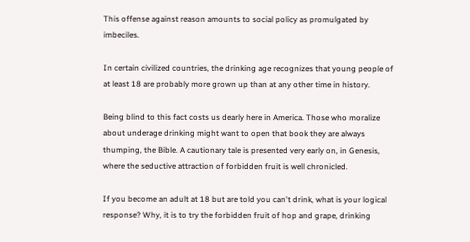This offense against reason amounts to social policy as promulgated by imbeciles.

In certain civilized countries, the drinking age recognizes that young people of at least 18 are probably more grown up than at any other time in history.

Being blind to this fact costs us dearly here in America. Those who moralize about underage drinking might want to open that book they are always thumping, the Bible. A cautionary tale is presented very early on, in Genesis, where the seductive attraction of forbidden fruit is well chronicled.

If you become an adult at 18 but are told you can't drink, what is your logical response? Why, it is to try the forbidden fruit of hop and grape, drinking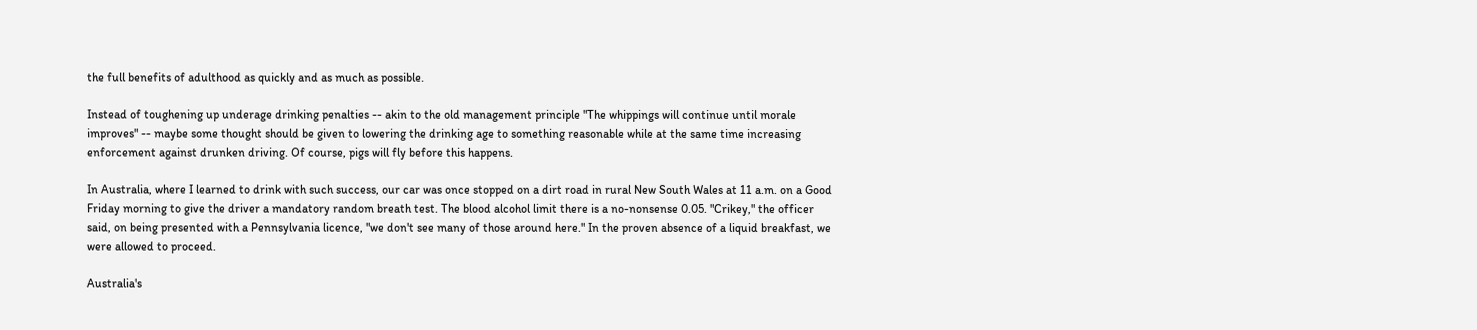the full benefits of adulthood as quickly and as much as possible.

Instead of toughening up underage drinking penalties -- akin to the old management principle "The whippings will continue until morale improves" -- maybe some thought should be given to lowering the drinking age to something reasonable while at the same time increasing enforcement against drunken driving. Of course, pigs will fly before this happens.

In Australia, where I learned to drink with such success, our car was once stopped on a dirt road in rural New South Wales at 11 a.m. on a Good Friday morning to give the driver a mandatory random breath test. The blood alcohol limit there is a no-nonsense 0.05. "Crikey," the officer said, on being presented with a Pennsylvania licence, "we don't see many of those around here." In the proven absence of a liquid breakfast, we were allowed to proceed.

Australia's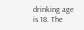drinking age is 18. The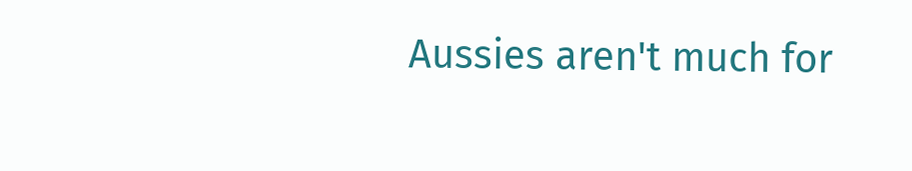Aussies aren't much for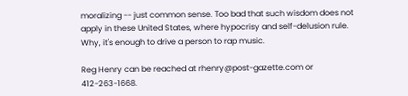moralizing -- just common sense. Too bad that such wisdom does not apply in these United States, where hypocrisy and self-delusion rule. Why, it's enough to drive a person to rap music.

Reg Henry can be reached at rhenry@post-gazette.com or 412-263-1668.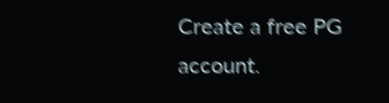Create a free PG account.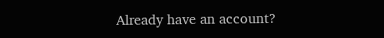Already have an account?